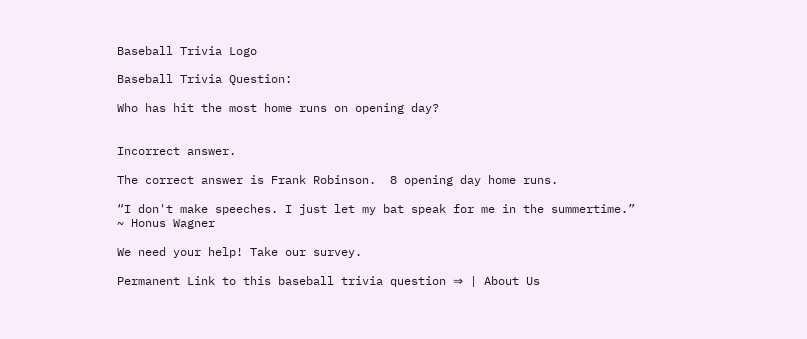Baseball Trivia Logo

Baseball Trivia Question:

Who has hit the most home runs on opening day?


Incorrect answer.

The correct answer is Frank Robinson.  8 opening day home runs.

“I don't make speeches. I just let my bat speak for me in the summertime.”
~ Honus Wagner

We need your help! Take our survey.

Permanent Link to this baseball trivia question ⇒ | About Us